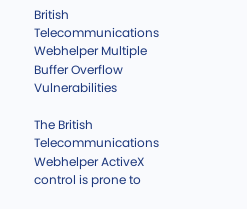British Telecommunications Webhelper Multiple Buffer Overflow Vulnerabilities

The British Telecommunications Webhelper ActiveX control is prone to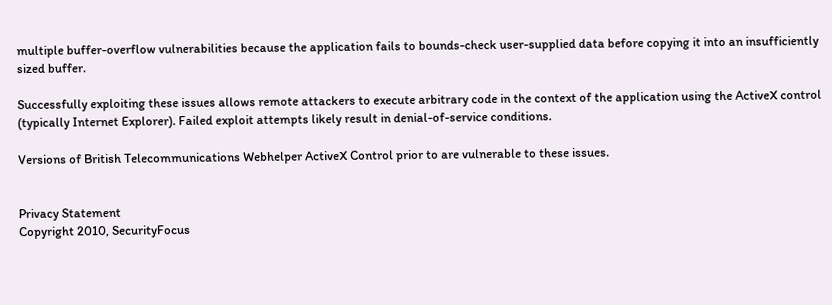multiple buffer-overflow vulnerabilities because the application fails to bounds-check user-supplied data before copying it into an insufficiently sized buffer.

Successfully exploiting these issues allows remote attackers to execute arbitrary code in the context of the application using the ActiveX control (typically Internet Explorer). Failed exploit attempts likely result in denial-of-service conditions.

Versions of British Telecommunications Webhelper ActiveX Control prior to are vulnerable to these issues.


Privacy Statement
Copyright 2010, SecurityFocus